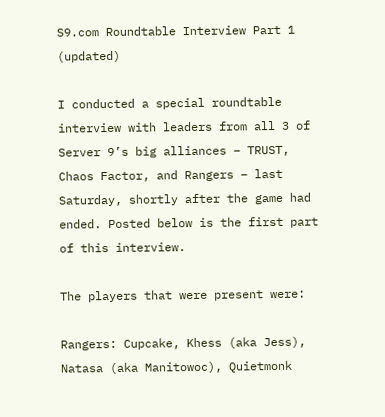S9.com Roundtable Interview Part 1 (updated)

I conducted a special roundtable interview with leaders from all 3 of Server 9’s big alliances – TRUST, Chaos Factor, and Rangers – last Saturday, shortly after the game had ended. Posted below is the first part of this interview.

The players that were present were:

Rangers: Cupcake, Khess (aka Jess), Natasa (aka Manitowoc), Quietmonk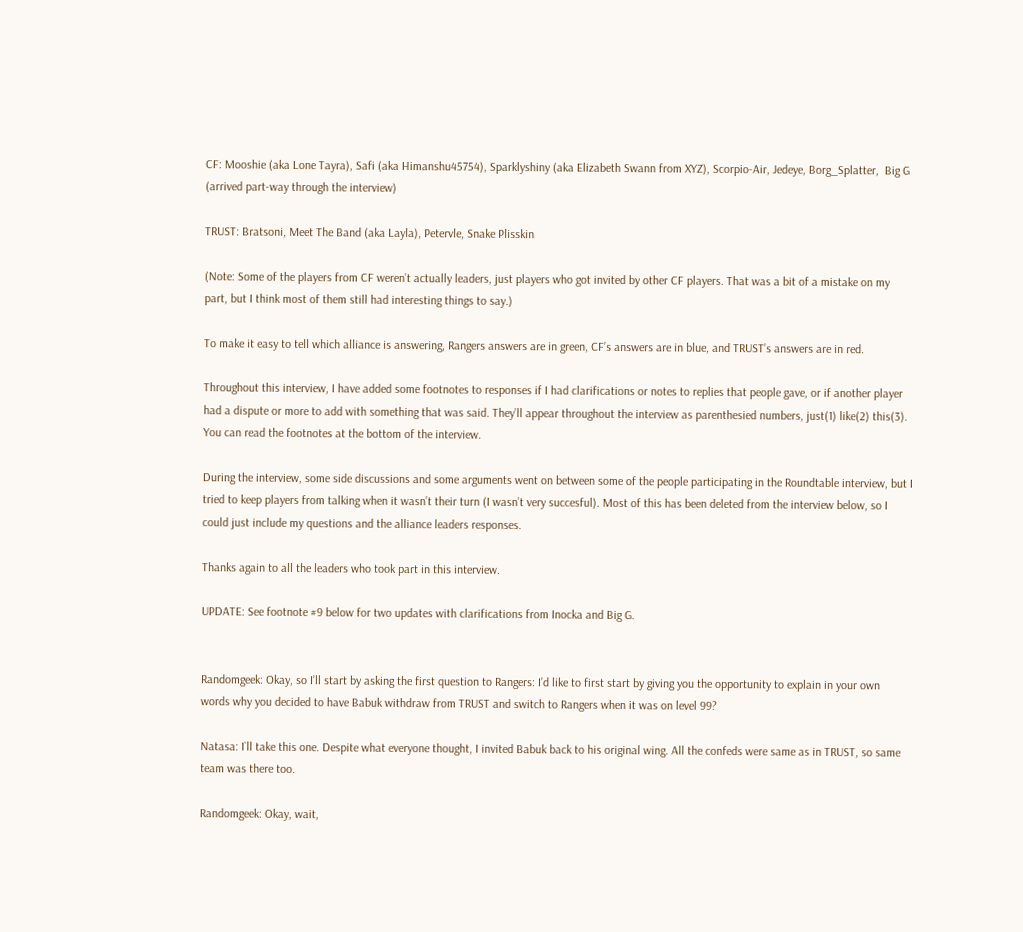CF: Mooshie (aka Lone Tayra), Safi (aka Himanshu45754), Sparklyshiny (aka Elizabeth Swann from XYZ), Scorpio-Air, Jedeye, Borg_Splatter,  Big G (arrived part-way through the interview)

TRUST: Bratsoni, Meet The Band (aka Layla), Petervle, Snake Plisskin

(Note: Some of the players from CF weren’t actually leaders, just players who got invited by other CF players. That was a bit of a mistake on my part, but I think most of them still had interesting things to say.)

To make it easy to tell which alliance is answering, Rangers answers are in green, CF’s answers are in blue, and TRUST’s answers are in red.

Throughout this interview, I have added some footnotes to responses if I had clarifications or notes to replies that people gave, or if another player had a dispute or more to add with something that was said. They’ll appear throughout the interview as parenthesied numbers, just(1) like(2) this(3). You can read the footnotes at the bottom of the interview.

During the interview, some side discussions and some arguments went on between some of the people participating in the Roundtable interview, but I tried to keep players from talking when it wasn’t their turn (I wasn’t very succesful). Most of this has been deleted from the interview below, so I could just include my questions and the alliance leaders responses.

Thanks again to all the leaders who took part in this interview.

UPDATE: See footnote #9 below for two updates with clarifications from Inocka and Big G.


Randomgeek: Okay, so I’ll start by asking the first question to Rangers: I’d like to first start by giving you the opportunity to explain in your own words why you decided to have Babuk withdraw from TRUST and switch to Rangers when it was on level 99?

Natasa: I`ll take this one. Despite what everyone thought, I invited Babuk back to his original wing. All the confeds were same as in TRUST, so same team was there too.

Randomgeek: Okay, wait,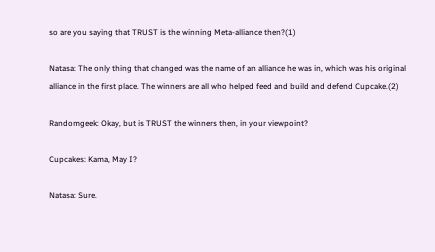so are you saying that TRUST is the winning Meta-alliance then?(1)

Natasa: The only thing that changed was the name of an alliance he was in, which was his original alliance in the first place. The winners are all who helped feed and build and defend Cupcake.(2)

Randomgeek: Okay, but is TRUST the winners then, in your viewpoint?

Cupcakes: Kama, May I?

Natasa: Sure.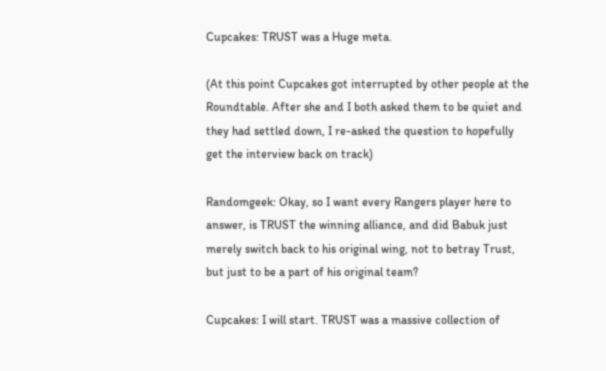Cupcakes: TRUST was a Huge meta.

(At this point Cupcakes got interrupted by other people at the Roundtable. After she and I both asked them to be quiet and they had settled down, I re-asked the question to hopefully get the interview back on track)

Randomgeek: Okay, so I want every Rangers player here to answer, is TRUST the winning alliance, and did Babuk just merely switch back to his original wing, not to betray Trust, but just to be a part of his original team?

Cupcakes: I will start. TRUST was a massive collection of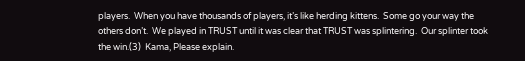players.  When you have thousands of players, it’s like herding kittens.  Some go your way the others don’t.  We played in TRUST until it was clear that TRUST was splintering.  Our splinter took the win.(3)  Kama, Please explain.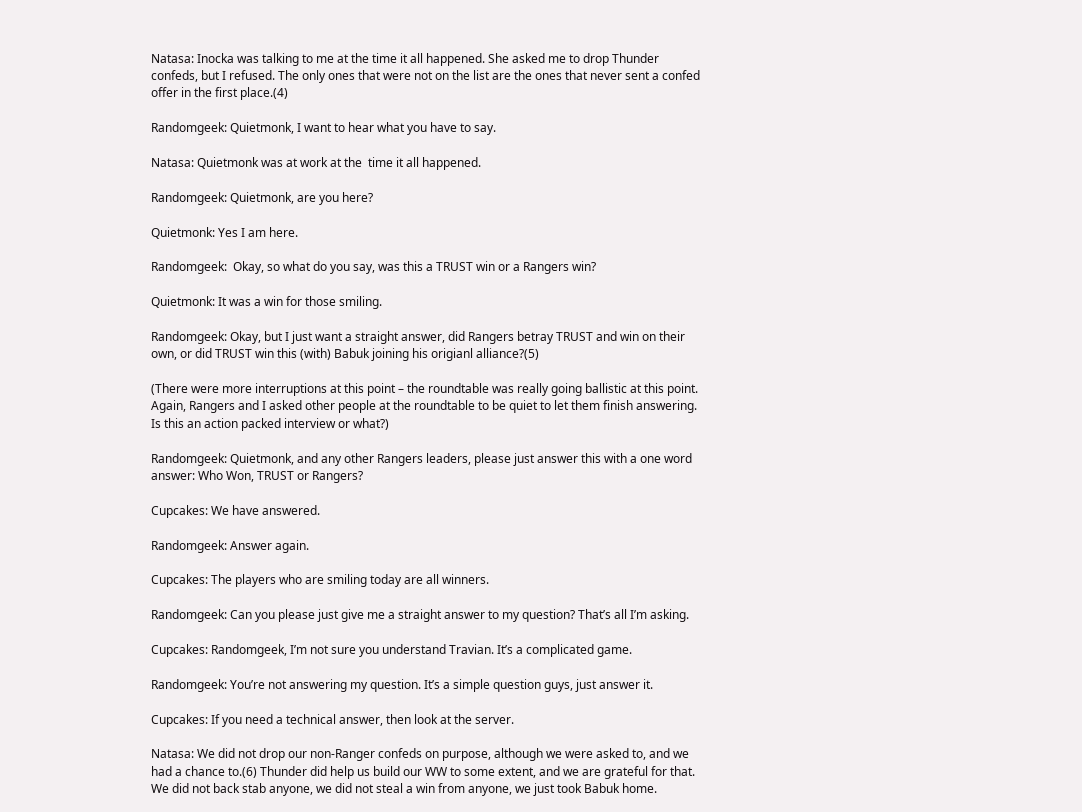Natasa: Inocka was talking to me at the time it all happened. She asked me to drop Thunder confeds, but I refused. The only ones that were not on the list are the ones that never sent a confed offer in the first place.(4)

Randomgeek: Quietmonk, I want to hear what you have to say.

Natasa: Quietmonk was at work at the  time it all happened.

Randomgeek: Quietmonk, are you here?

Quietmonk: Yes I am here.

Randomgeek:  Okay, so what do you say, was this a TRUST win or a Rangers win?

Quietmonk: It was a win for those smiling.

Randomgeek: Okay, but I just want a straight answer, did Rangers betray TRUST and win on their own, or did TRUST win this (with) Babuk joining his origianl alliance?(5)

(There were more interruptions at this point – the roundtable was really going ballistic at this point. Again, Rangers and I asked other people at the roundtable to be quiet to let them finish answering. Is this an action packed interview or what?)

Randomgeek: Quietmonk, and any other Rangers leaders, please just answer this with a one word answer: Who Won, TRUST or Rangers?

Cupcakes: We have answered.

Randomgeek: Answer again.

Cupcakes: The players who are smiling today are all winners.

Randomgeek: Can you please just give me a straight answer to my question? That’s all I’m asking.

Cupcakes: Randomgeek, I’m not sure you understand Travian. It’s a complicated game.

Randomgeek: You’re not answering my question. It’s a simple question guys, just answer it.

Cupcakes: If you need a technical answer, then look at the server.

Natasa: We did not drop our non-Ranger confeds on purpose, although we were asked to, and we had a chance to.(6) Thunder did help us build our WW to some extent, and we are grateful for that. We did not back stab anyone, we did not steal a win from anyone, we just took Babuk home.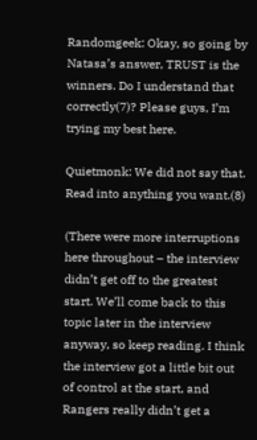Randomgeek: Okay, so going by Natasa’s answer, TRUST is the winners. Do I understand that correctly(7)? Please guys, I’m trying my best here.

Quietmonk: We did not say that. Read into anything you want.(8)

(There were more interruptions here throughout – the interview didn’t get off to the greatest start. We’ll come back to this topic later in the interview anyway, so keep reading. I think the interview got a little bit out of control at the start, and Rangers really didn’t get a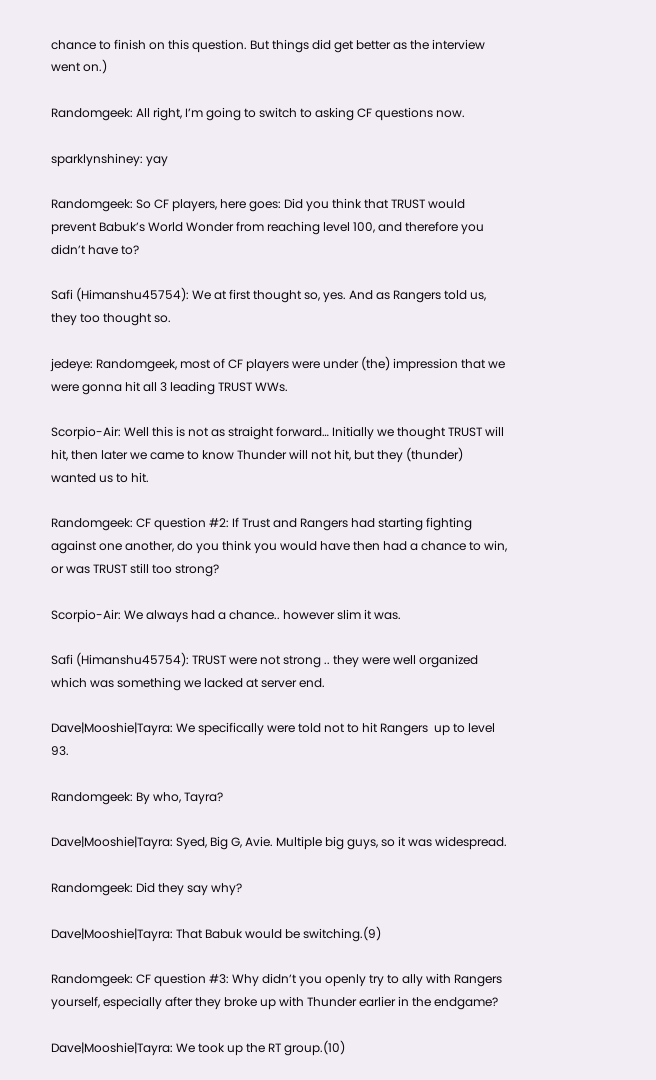chance to finish on this question. But things did get better as the interview went on.)

Randomgeek: All right, I’m going to switch to asking CF questions now.

sparklynshiney: yay

Randomgeek: So CF players, here goes: Did you think that TRUST would prevent Babuk’s World Wonder from reaching level 100, and therefore you didn’t have to?

Safi (Himanshu45754): We at first thought so, yes. And as Rangers told us, they too thought so.

jedeye: Randomgeek, most of CF players were under (the) impression that we were gonna hit all 3 leading TRUST WWs.

Scorpio-Air: Well this is not as straight forward… Initially we thought TRUST will hit, then later we came to know Thunder will not hit, but they (thunder) wanted us to hit.

Randomgeek: CF question #2: If Trust and Rangers had starting fighting against one another, do you think you would have then had a chance to win, or was TRUST still too strong?

Scorpio-Air: We always had a chance.. however slim it was.

Safi (Himanshu45754): TRUST were not strong .. they were well organized which was something we lacked at server end.

Dave|Mooshie|Tayra: We specifically were told not to hit Rangers  up to level 93.

Randomgeek: By who, Tayra?

Dave|Mooshie|Tayra: Syed, Big G, Avie. Multiple big guys, so it was widespread.

Randomgeek: Did they say why?

Dave|Mooshie|Tayra: That Babuk would be switching.(9)

Randomgeek: CF question #3: Why didn’t you openly try to ally with Rangers yourself, especially after they broke up with Thunder earlier in the endgame?

Dave|Mooshie|Tayra: We took up the RT group.(10)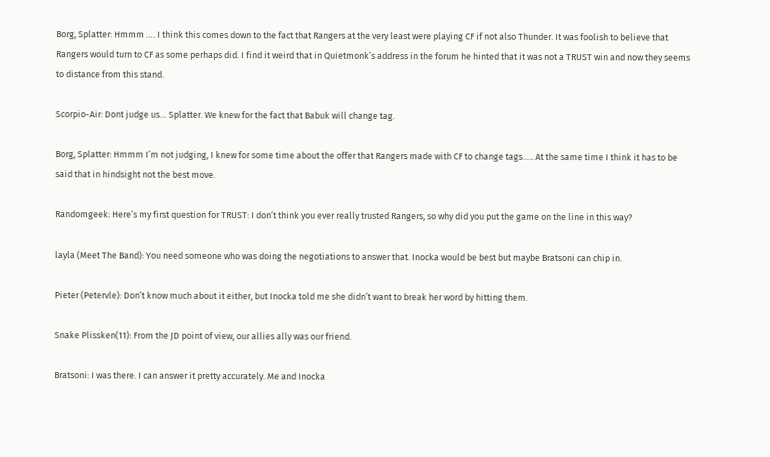Borg, Splatter: Hmmm …. I think this comes down to the fact that Rangers at the very least were playing CF if not also Thunder. It was foolish to believe that Rangers would turn to CF as some perhaps did. I find it weird that in Quietmonk’s address in the forum he hinted that it was not a TRUST win and now they seems to distance from this stand.

Scorpio-Air: Dont judge us… Splatter. We knew for the fact that Babuk will change tag.

Borg, Splatter: Hmmm I’m not judging, I knew for some time about the offer that Rangers made with CF to change tags….. At the same time I think it has to be said that in hindsight not the best move.

Randomgeek: Here’s my first question for TRUST: I don’t think you ever really trusted Rangers, so why did you put the game on the line in this way?

layla (Meet The Band): You need someone who was doing the negotiations to answer that. Inocka would be best but maybe Bratsoni can chip in.

Pieter (Petervle): Don’t know much about it either, but Inocka told me she didn’t want to break her word by hitting them.

Snake Plissken(11): From the JD point of view, our allies ally was our friend.

Bratsoni: I was there. I can answer it pretty accurately. Me and Inocka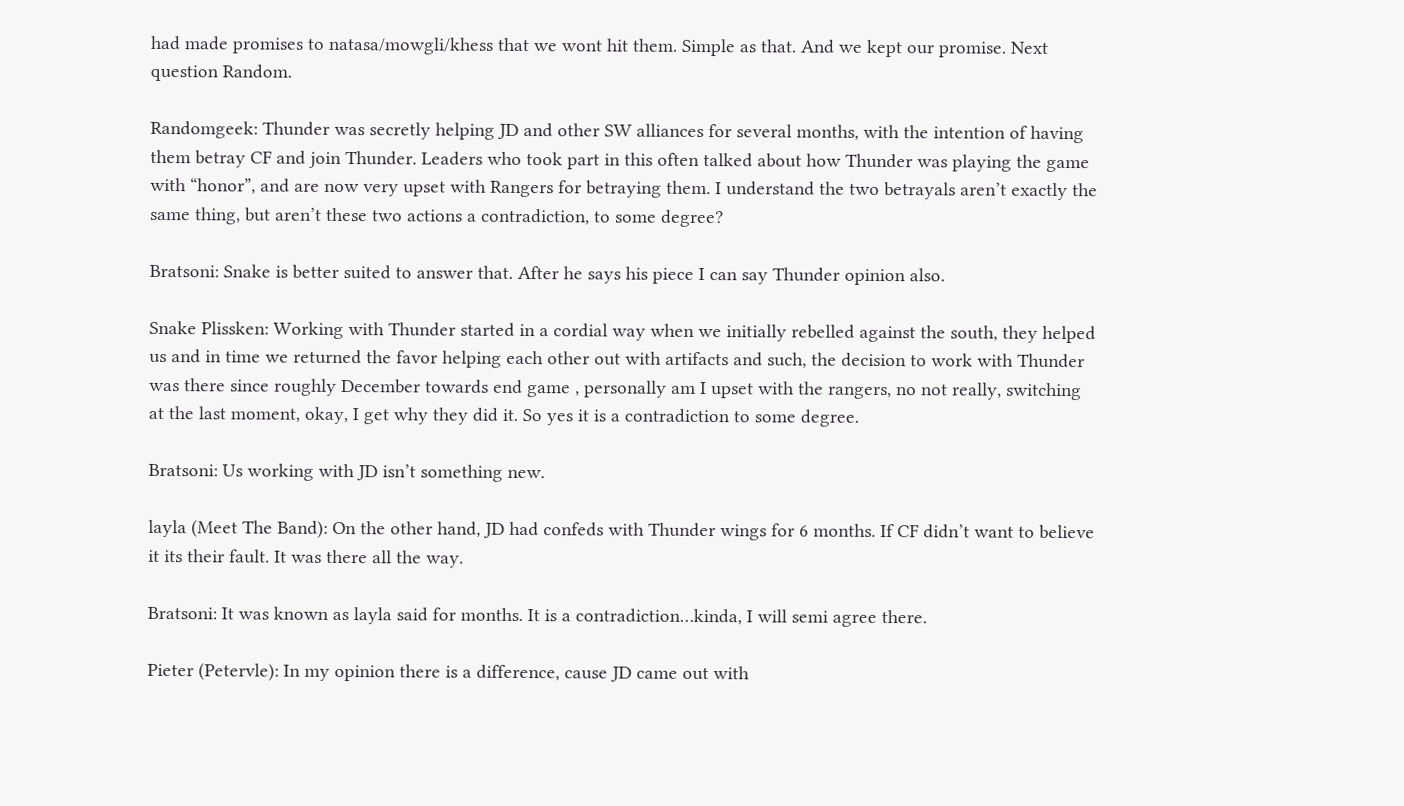had made promises to natasa/mowgli/khess that we wont hit them. Simple as that. And we kept our promise. Next question Random.

Randomgeek: Thunder was secretly helping JD and other SW alliances for several months, with the intention of having them betray CF and join Thunder. Leaders who took part in this often talked about how Thunder was playing the game with “honor”, and are now very upset with Rangers for betraying them. I understand the two betrayals aren’t exactly the same thing, but aren’t these two actions a contradiction, to some degree?

Bratsoni: Snake is better suited to answer that. After he says his piece I can say Thunder opinion also.

Snake Plissken: Working with Thunder started in a cordial way when we initially rebelled against the south, they helped us and in time we returned the favor helping each other out with artifacts and such, the decision to work with Thunder was there since roughly December towards end game , personally am I upset with the rangers, no not really, switching at the last moment, okay, I get why they did it. So yes it is a contradiction to some degree.

Bratsoni: Us working with JD isn’t something new.

layla (Meet The Band): On the other hand, JD had confeds with Thunder wings for 6 months. If CF didn’t want to believe it its their fault. It was there all the way.

Bratsoni: It was known as layla said for months. It is a contradiction…kinda, I will semi agree there.

Pieter (Petervle): In my opinion there is a difference, cause JD came out with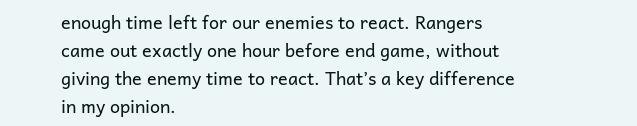enough time left for our enemies to react. Rangers came out exactly one hour before end game, without giving the enemy time to react. That’s a key difference in my opinion.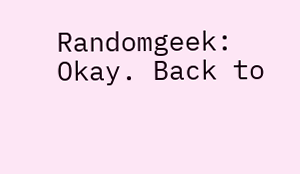Randomgeek: Okay. Back to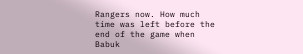Rangers now. How much time was left before the end of the game when Babuk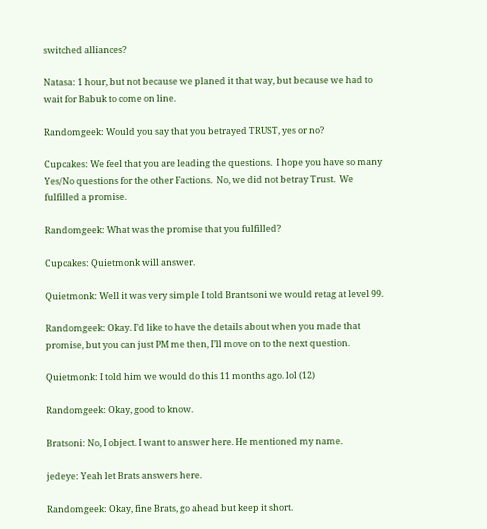switched alliances?

Natasa: 1 hour, but not because we planed it that way, but because we had to wait for Babuk to come on line.

Randomgeek: Would you say that you betrayed TRUST, yes or no?

Cupcakes: We feel that you are leading the questions.  I hope you have so many Yes/No questions for the other Factions.  No, we did not betray Trust.  We fulfilled a promise.

Randomgeek: What was the promise that you fulfilled?

Cupcakes: Quietmonk will answer.

Quietmonk: Well it was very simple I told Brantsoni we would retag at level 99.

Randomgeek: Okay. I’d like to have the details about when you made that promise, but you can just PM me then, I’ll move on to the next question.

Quietmonk: I told him we would do this 11 months ago. lol (12)

Randomgeek: Okay, good to know.

Bratsoni: No, I object. I want to answer here. He mentioned my name.

jedeye: Yeah let Brats answers here.

Randomgeek: Okay, fine Brats, go ahead but keep it short.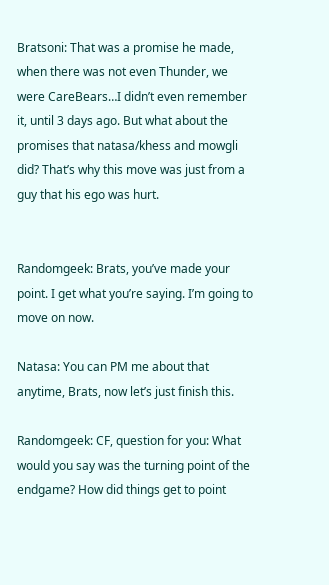Bratsoni: That was a promise he made, when there was not even Thunder, we were CareBears…I didn’t even remember it, until 3 days ago. But what about the promises that natasa/khess and mowgli did? That’s why this move was just from a guy that his ego was hurt.


Randomgeek: Brats, you’ve made your point. I get what you’re saying. I’m going to move on now.

Natasa: You can PM me about that anytime, Brats, now let’s just finish this.

Randomgeek: CF, question for you: What would you say was the turning point of the endgame? How did things get to point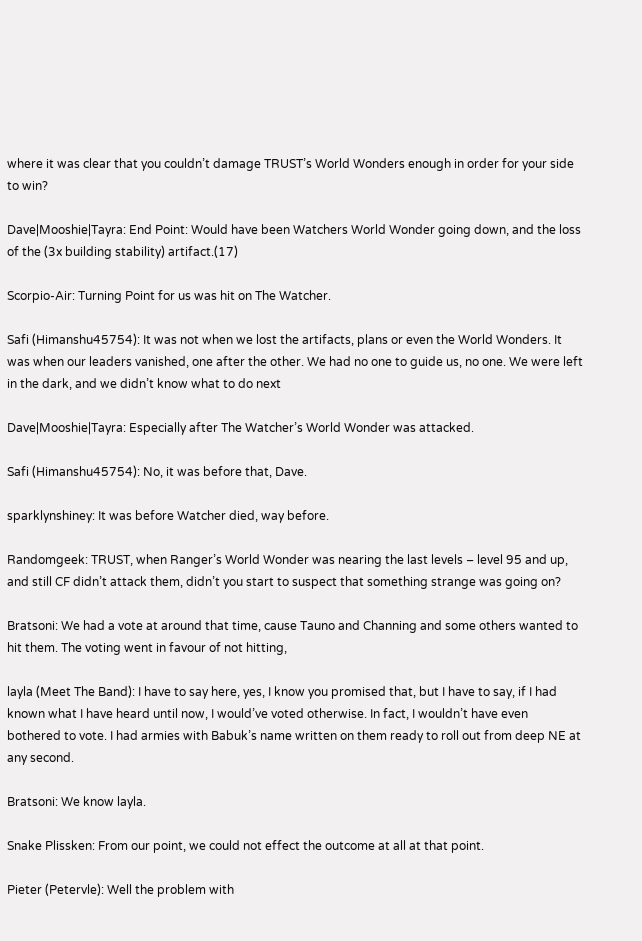where it was clear that you couldn’t damage TRUST’s World Wonders enough in order for your side to win?

Dave|Mooshie|Tayra: End Point: Would have been Watchers World Wonder going down, and the loss of the (3x building stability) artifact.(17)

Scorpio-Air: Turning Point for us was hit on The Watcher.

Safi (Himanshu45754): It was not when we lost the artifacts, plans or even the World Wonders. It was when our leaders vanished, one after the other. We had no one to guide us, no one. We were left in the dark, and we didn’t know what to do next

Dave|Mooshie|Tayra: Especially after The Watcher’s World Wonder was attacked.

Safi (Himanshu45754): No, it was before that, Dave.

sparklynshiney: It was before Watcher died, way before.

Randomgeek: TRUST, when Ranger’s World Wonder was nearing the last levels – level 95 and up, and still CF didn’t attack them, didn’t you start to suspect that something strange was going on?

Bratsoni: We had a vote at around that time, cause Tauno and Channing and some others wanted to hit them. The voting went in favour of not hitting,

layla (Meet The Band): I have to say here, yes, I know you promised that, but I have to say, if I had known what I have heard until now, I would’ve voted otherwise. In fact, I wouldn’t have even bothered to vote. I had armies with Babuk’s name written on them ready to roll out from deep NE at any second.

Bratsoni: We know layla.

Snake Plissken: From our point, we could not effect the outcome at all at that point.

Pieter (Petervle): Well the problem with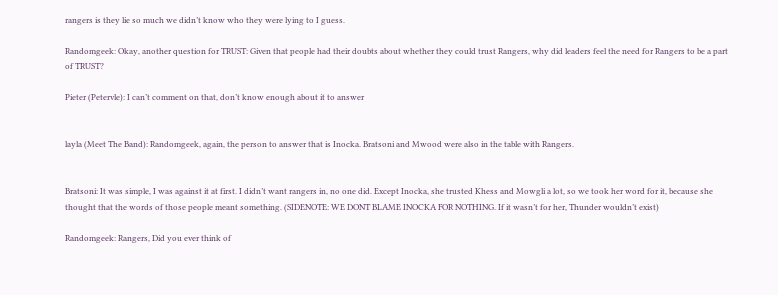rangers is they lie so much we didn’t know who they were lying to I guess.

Randomgeek: Okay, another question for TRUST: Given that people had their doubts about whether they could trust Rangers, why did leaders feel the need for Rangers to be a part of TRUST?

Pieter (Petervle): I can’t comment on that, don’t know enough about it to answer


layla (Meet The Band): Randomgeek, again, the person to answer that is Inocka. Bratsoni and Mwood were also in the table with Rangers.


Bratsoni: It was simple, I was against it at first. I didn’t want rangers in, no one did. Except Inocka, she trusted Khess and Mowgli a lot, so we took her word for it, because she thought that the words of those people meant something. (SIDENOTE: WE DONT BLAME INOCKA FOR NOTHING. If it wasn’t for her, Thunder wouldn’t exist)

Randomgeek: Rangers, Did you ever think of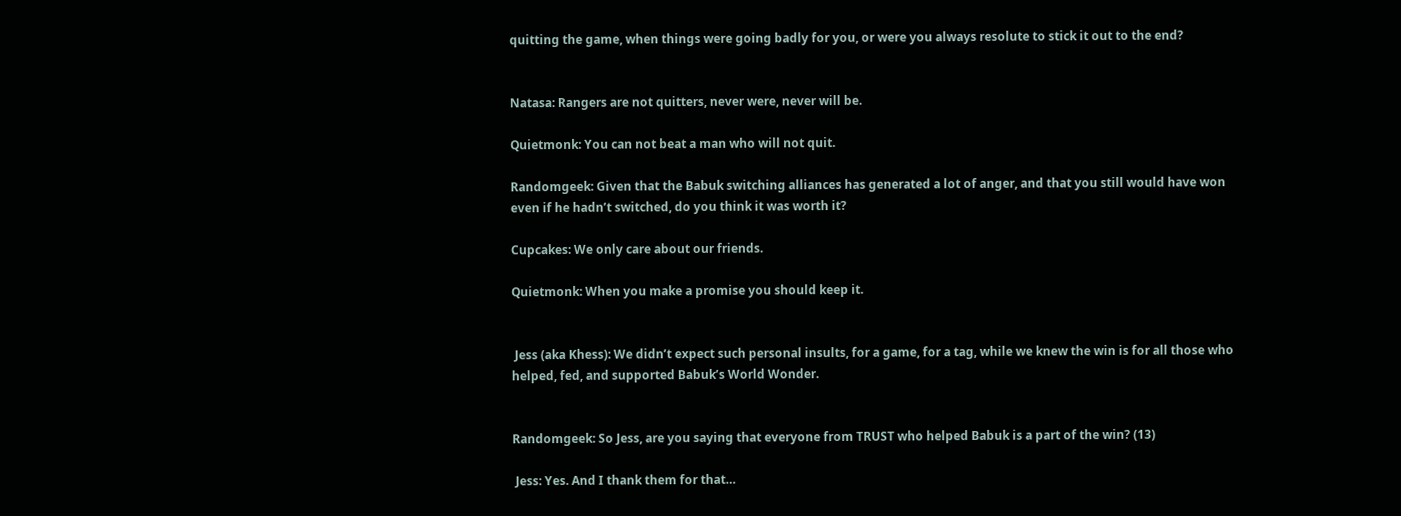quitting the game, when things were going badly for you, or were you always resolute to stick it out to the end?


Natasa: Rangers are not quitters, never were, never will be.

Quietmonk: You can not beat a man who will not quit.

Randomgeek: Given that the Babuk switching alliances has generated a lot of anger, and that you still would have won even if he hadn’t switched, do you think it was worth it?

Cupcakes: We only care about our friends.

Quietmonk: When you make a promise you should keep it.


 Jess (aka Khess): We didn’t expect such personal insults, for a game, for a tag, while we knew the win is for all those who helped, fed, and supported Babuk’s World Wonder.


Randomgeek: So Jess, are you saying that everyone from TRUST who helped Babuk is a part of the win? (13)

 Jess: Yes. And I thank them for that…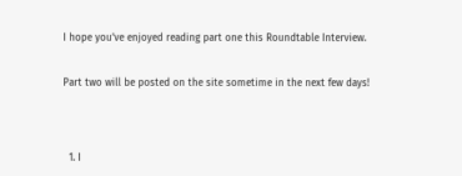I hope you’ve enjoyed reading part one this Roundtable Interview.


Part two will be posted on the site sometime in the next few days!




  1. I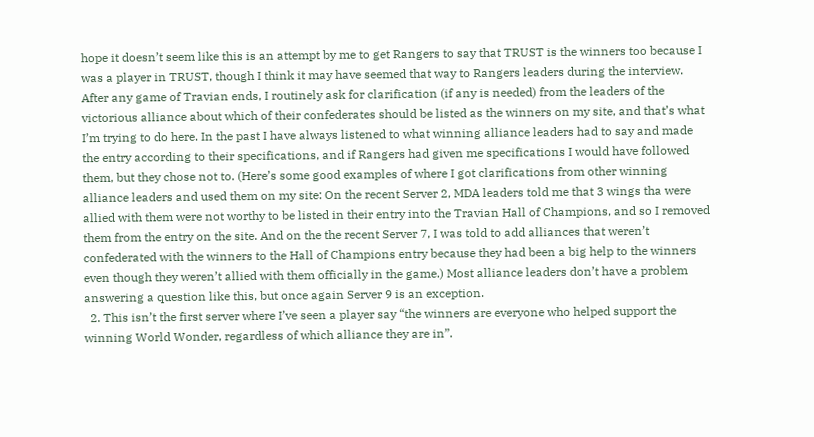hope it doesn’t seem like this is an attempt by me to get Rangers to say that TRUST is the winners too because I was a player in TRUST, though I think it may have seemed that way to Rangers leaders during the interview. After any game of Travian ends, I routinely ask for clarification (if any is needed) from the leaders of the victorious alliance about which of their confederates should be listed as the winners on my site, and that’s what I’m trying to do here. In the past I have always listened to what winning alliance leaders had to say and made the entry according to their specifications, and if Rangers had given me specifications I would have followed them, but they chose not to. (Here’s some good examples of where I got clarifications from other winning alliance leaders and used them on my site: On the recent Server 2, MDA leaders told me that 3 wings tha were allied with them were not worthy to be listed in their entry into the Travian Hall of Champions, and so I removed them from the entry on the site. And on the the recent Server 7, I was told to add alliances that weren’t confederated with the winners to the Hall of Champions entry because they had been a big help to the winners even though they weren’t allied with them officially in the game.) Most alliance leaders don’t have a problem answering a question like this, but once again Server 9 is an exception.
  2. This isn’t the first server where I’ve seen a player say “the winners are everyone who helped support the winning World Wonder, regardless of which alliance they are in”.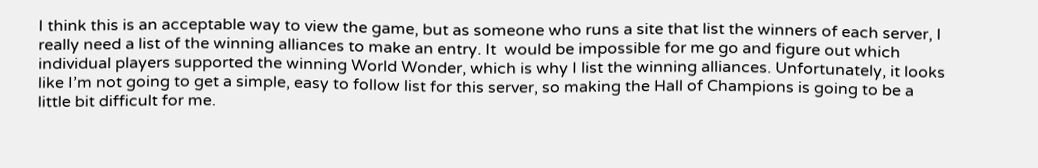I think this is an acceptable way to view the game, but as someone who runs a site that list the winners of each server, I really need a list of the winning alliances to make an entry. It  would be impossible for me go and figure out which individual players supported the winning World Wonder, which is why I list the winning alliances. Unfortunately, it looks like I’m not going to get a simple, easy to follow list for this server, so making the Hall of Champions is going to be a little bit difficult for me.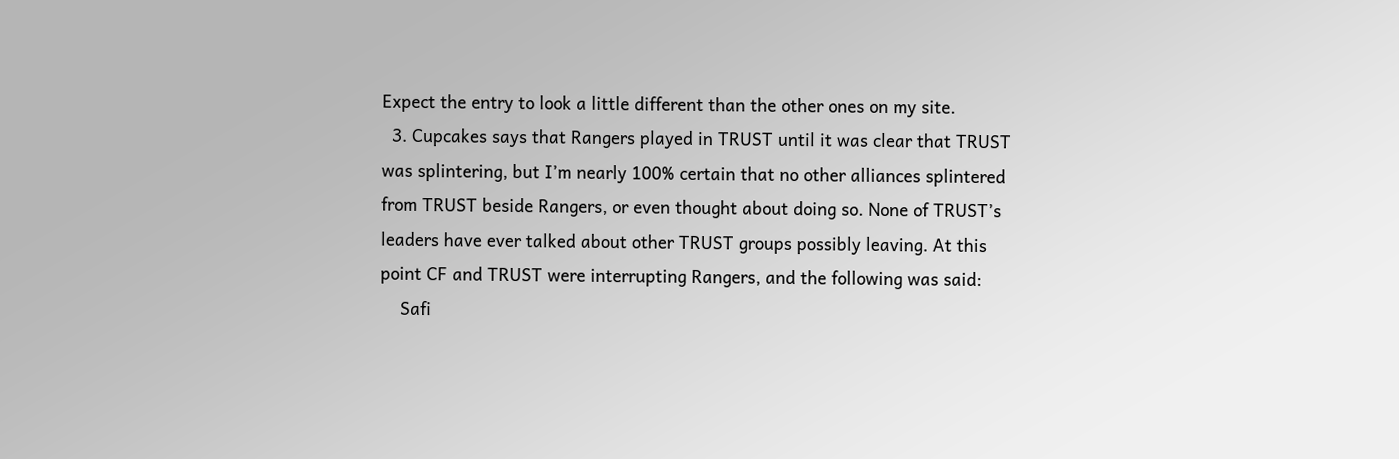Expect the entry to look a little different than the other ones on my site.
  3. Cupcakes says that Rangers played in TRUST until it was clear that TRUST was splintering, but I’m nearly 100% certain that no other alliances splintered from TRUST beside Rangers, or even thought about doing so. None of TRUST’s leaders have ever talked about other TRUST groups possibly leaving. At this point CF and TRUST were interrupting Rangers, and the following was said:
    Safi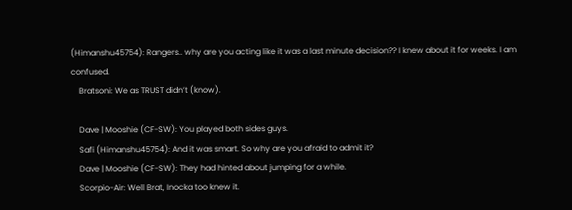(Himanshu45754): Rangers.. why are you acting like it was a last minute decision?? I knew about it for weeks. I am confused.
    Bratsoni: We as TRUST didn’t (know).

    Dave | Mooshie (CF-SW): You played both sides guys.
    Safi (Himanshu45754): And it was smart. So why are you afraid to admit it?
    Dave | Mooshie (CF-SW): They had hinted about jumping for a while.
    Scorpio-Air: Well Brat, Inocka too knew it.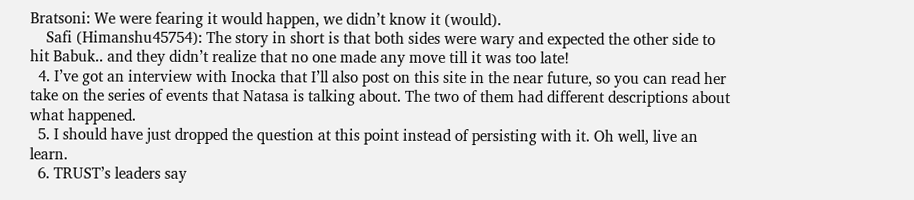Bratsoni: We were fearing it would happen, we didn’t know it (would).
    Safi (Himanshu45754): The story in short is that both sides were wary and expected the other side to hit Babuk.. and they didn’t realize that no one made any move till it was too late!
  4. I’ve got an interview with Inocka that I’ll also post on this site in the near future, so you can read her take on the series of events that Natasa is talking about. The two of them had different descriptions about what happened.
  5. I should have just dropped the question at this point instead of persisting with it. Oh well, live an learn.
  6. TRUST’s leaders say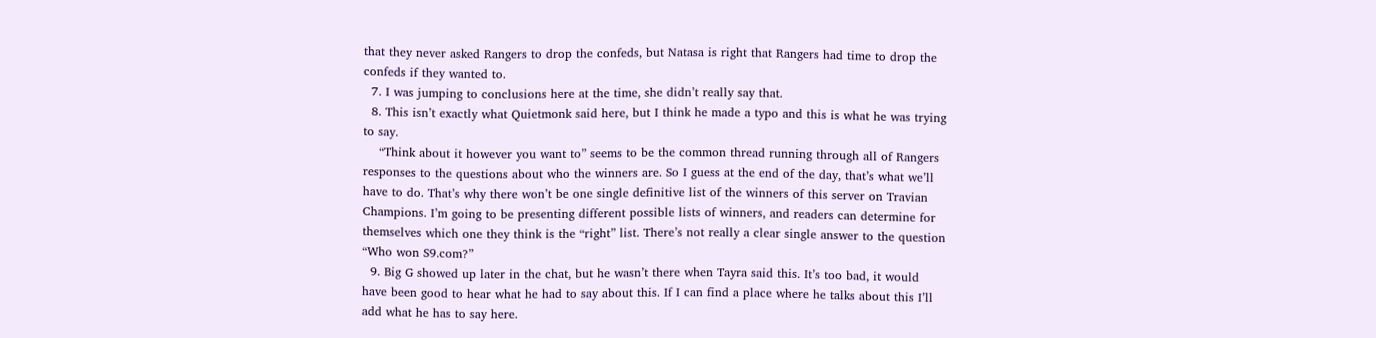that they never asked Rangers to drop the confeds, but Natasa is right that Rangers had time to drop the confeds if they wanted to.
  7. I was jumping to conclusions here at the time, she didn’t really say that.
  8. This isn’t exactly what Quietmonk said here, but I think he made a typo and this is what he was trying to say.
    “Think about it however you want to” seems to be the common thread running through all of Rangers responses to the questions about who the winners are. So I guess at the end of the day, that’s what we’ll have to do. That’s why there won’t be one single definitive list of the winners of this server on Travian Champions. I’m going to be presenting different possible lists of winners, and readers can determine for themselves which one they think is the “right” list. There’s not really a clear single answer to the question “Who won S9.com?”
  9. Big G showed up later in the chat, but he wasn’t there when Tayra said this. It’s too bad, it would have been good to hear what he had to say about this. If I can find a place where he talks about this I’ll add what he has to say here.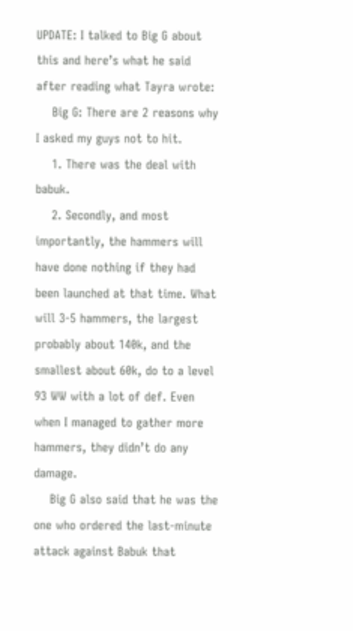UPDATE: I talked to Big G about this and here’s what he said after reading what Tayra wrote:
    Big G: There are 2 reasons why I asked my guys not to hit.
    1. There was the deal with babuk.
    2. Secondly, and most importantly, the hammers will have done nothing if they had been launched at that time. What will 3-5 hammers, the largest probably about 140k, and the smallest about 60k, do to a level 93 WW with a lot of def. Even when I managed to gather more hammers, they didn’t do any damage.
    Big G also said that he was the one who ordered the last-minute attack against Babuk that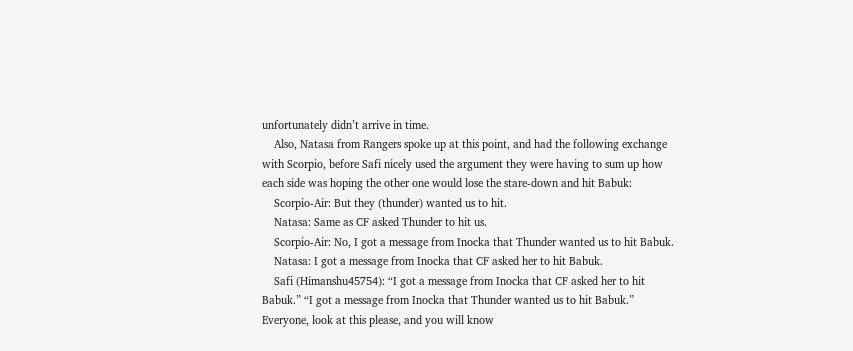unfortunately didn’t arrive in time.
    Also, Natasa from Rangers spoke up at this point, and had the following exchange with Scorpio, before Safi nicely used the argument they were having to sum up how each side was hoping the other one would lose the stare-down and hit Babuk:
    Scorpio-Air: But they (thunder) wanted us to hit.
    Natasa: Same as CF asked Thunder to hit us.
    Scorpio-Air: No, I got a message from Inocka that Thunder wanted us to hit Babuk.
    Natasa: I got a message from Inocka that CF asked her to hit Babuk.
    Safi (Himanshu45754): “I got a message from Inocka that CF asked her to hit Babuk.” “I got a message from Inocka that Thunder wanted us to hit Babuk.” Everyone, look at this please, and you will know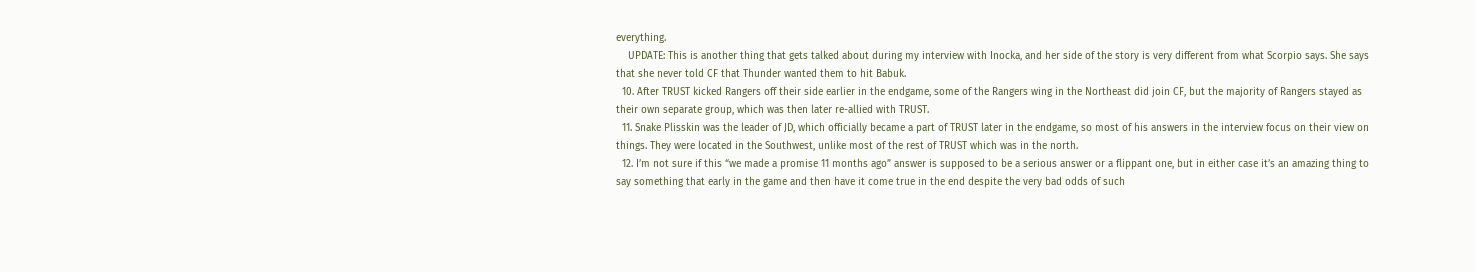everything.
    UPDATE: This is another thing that gets talked about during my interview with Inocka, and her side of the story is very different from what Scorpio says. She says that she never told CF that Thunder wanted them to hit Babuk.
  10. After TRUST kicked Rangers off their side earlier in the endgame, some of the Rangers wing in the Northeast did join CF, but the majority of Rangers stayed as their own separate group, which was then later re-allied with TRUST.
  11. Snake Plisskin was the leader of JD, which officially became a part of TRUST later in the endgame, so most of his answers in the interview focus on their view on things. They were located in the Southwest, unlike most of the rest of TRUST which was in the north.
  12. I’m not sure if this “we made a promise 11 months ago” answer is supposed to be a serious answer or a flippant one, but in either case it’s an amazing thing to say something that early in the game and then have it come true in the end despite the very bad odds of such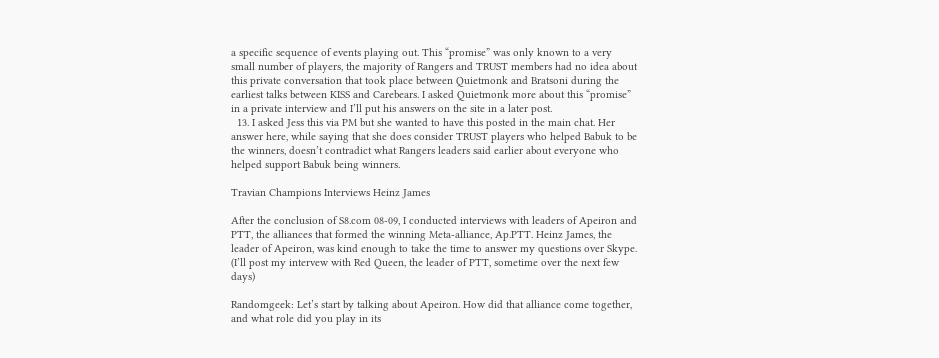a specific sequence of events playing out. This “promise” was only known to a very small number of players, the majority of Rangers and TRUST members had no idea about this private conversation that took place between Quietmonk and Bratsoni during the earliest talks between KISS and Carebears. I asked Quietmonk more about this “promise” in a private interview and I’ll put his answers on the site in a later post.
  13. I asked Jess this via PM but she wanted to have this posted in the main chat. Her answer here, while saying that she does consider TRUST players who helped Babuk to be the winners, doesn’t contradict what Rangers leaders said earlier about everyone who helped support Babuk being winners.

Travian Champions Interviews Heinz James

After the conclusion of S8.com 08-09, I conducted interviews with leaders of Apeiron and PTT, the alliances that formed the winning Meta-alliance, Ap.PTT. Heinz James, the leader of Apeiron, was kind enough to take the time to answer my questions over Skype. (I’ll post my intervew with Red Queen, the leader of PTT, sometime over the next few days)

Randomgeek: Let’s start by talking about Apeiron. How did that alliance come together, and what role did you play in its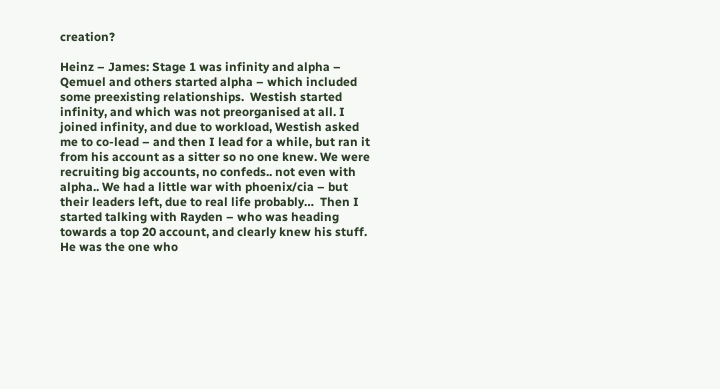creation?

Heinz – James: Stage 1 was infinity and alpha –  Qemuel and others started alpha – which included some preexisting relationships.  Westish started infinity, and which was not preorganised at all. I joined infinity, and due to workload, Westish asked me to co-lead – and then I lead for a while, but ran it from his account as a sitter so no one knew. We were recruiting big accounts, no confeds.. not even with alpha.. We had a little war with phoenix/cia – but their leaders left, due to real life probably…  Then I started talking with Rayden – who was heading towards a top 20 account, and clearly knew his stuff. He was the one who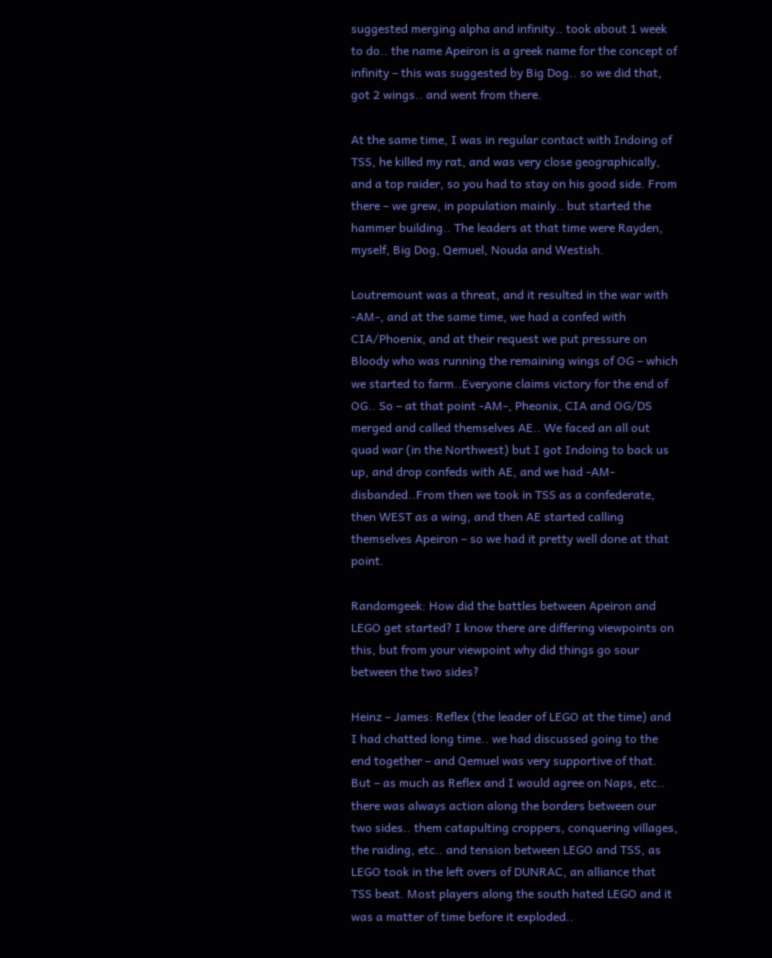suggested merging alpha and infinity.. took about 1 week to do.. the name Apeiron is a greek name for the concept of infinity – this was suggested by Big Dog.. so we did that, got 2 wings.. and went from there.

At the same time, I was in regular contact with Indoing of TSS, he killed my rat, and was very close geographically, and a top raider, so you had to stay on his good side. From there – we grew, in population mainly.. but started the hammer building.. The leaders at that time were Rayden, myself, Big Dog, Qemuel, Nouda and Westish.

Loutremount was a threat, and it resulted in the war with -AM-, and at the same time, we had a confed with CIA/Phoenix, and at their request we put pressure on Bloody who was running the remaining wings of OG – which we started to farm..Everyone claims victory for the end of OG.. So – at that point -AM-, Pheonix, CIA and OG/DS merged and called themselves AE.. We faced an all out quad war (in the Northwest) but I got Indoing to back us up, and drop confeds with AE, and we had -AM- disbanded..From then we took in TSS as a confederate, then WEST as a wing, and then AE started calling themselves Apeiron – so we had it pretty well done at that point.

Randomgeek: How did the battles between Apeiron and LEGO get started? I know there are differing viewpoints on this, but from your viewpoint why did things go sour between the two sides?

Heinz – James: Reflex (the leader of LEGO at the time) and I had chatted long time.. we had discussed going to the end together – and Qemuel was very supportive of that. But – as much as Reflex and I would agree on Naps, etc.. there was always action along the borders between our two sides.. them catapulting croppers, conquering villages, the raiding, etc.. and tension between LEGO and TSS, as LEGO took in the left overs of DUNRAC, an alliance that TSS beat. Most players along the south hated LEGO and it was a matter of time before it exploded..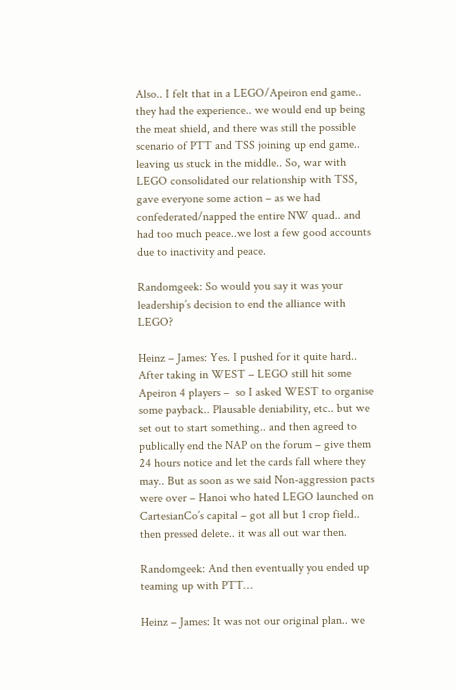Also.. I felt that in a LEGO/Apeiron end game.. they had the experience.. we would end up being the meat shield, and there was still the possible scenario of PTT and TSS joining up end game.. leaving us stuck in the middle.. So, war with LEGO consolidated our relationship with TSS, gave everyone some action – as we had confederated/napped the entire NW quad.. and had too much peace..we lost a few good accounts due to inactivity and peace.

Randomgeek: So would you say it was your leadership’s decision to end the alliance with LEGO?

Heinz – James: Yes. I pushed for it quite hard.. After taking in WEST – LEGO still hit some Apeiron 4 players –  so I asked WEST to organise some payback.. Plausable deniability, etc.. but we set out to start something.. and then agreed to publically end the NAP on the forum – give them 24 hours notice and let the cards fall where they may.. But as soon as we said Non-aggression pacts were over – Hanoi who hated LEGO launched on CartesianCo’s capital – got all but 1 crop field.. then pressed delete.. it was all out war then.

Randomgeek: And then eventually you ended up teaming up with PTT…

Heinz – James: It was not our original plan.. we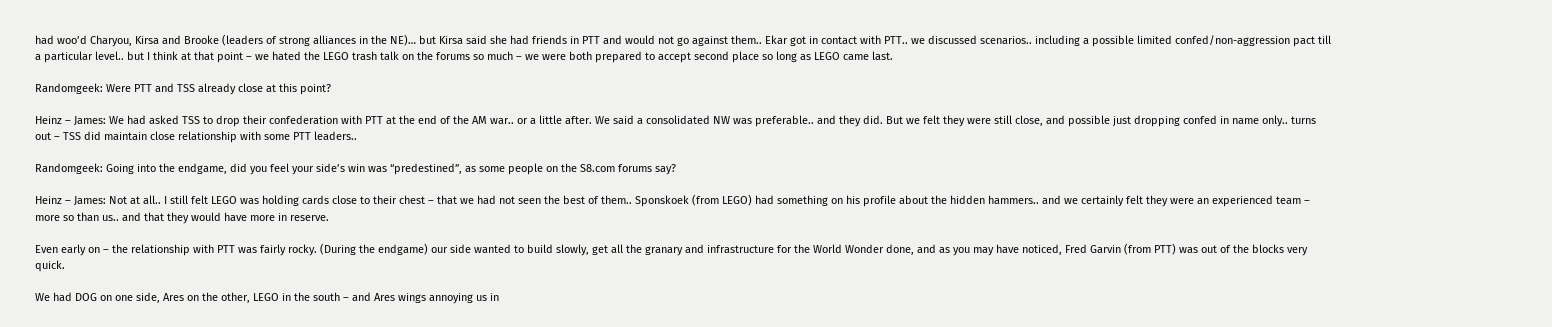had woo’d Charyou, Kirsa and Brooke (leaders of strong alliances in the NE)… but Kirsa said she had friends in PTT and would not go against them.. Ekar got in contact with PTT.. we discussed scenarios.. including a possible limited confed/non-aggression pact till a particular level.. but I think at that point – we hated the LEGO trash talk on the forums so much – we were both prepared to accept second place so long as LEGO came last.

Randomgeek: Were PTT and TSS already close at this point?

Heinz – James: We had asked TSS to drop their confederation with PTT at the end of the AM war.. or a little after. We said a consolidated NW was preferable.. and they did. But we felt they were still close, and possible just dropping confed in name only.. turns out – TSS did maintain close relationship with some PTT leaders..

Randomgeek: Going into the endgame, did you feel your side’s win was “predestined”, as some people on the S8.com forums say?

Heinz – James: Not at all.. I still felt LEGO was holding cards close to their chest – that we had not seen the best of them.. Sponskoek (from LEGO) had something on his profile about the hidden hammers.. and we certainly felt they were an experienced team – more so than us.. and that they would have more in reserve.

Even early on – the relationship with PTT was fairly rocky. (During the endgame) our side wanted to build slowly, get all the granary and infrastructure for the World Wonder done, and as you may have noticed, Fred Garvin (from PTT) was out of the blocks very quick.

We had DOG on one side, Ares on the other, LEGO in the south – and Ares wings annoying us in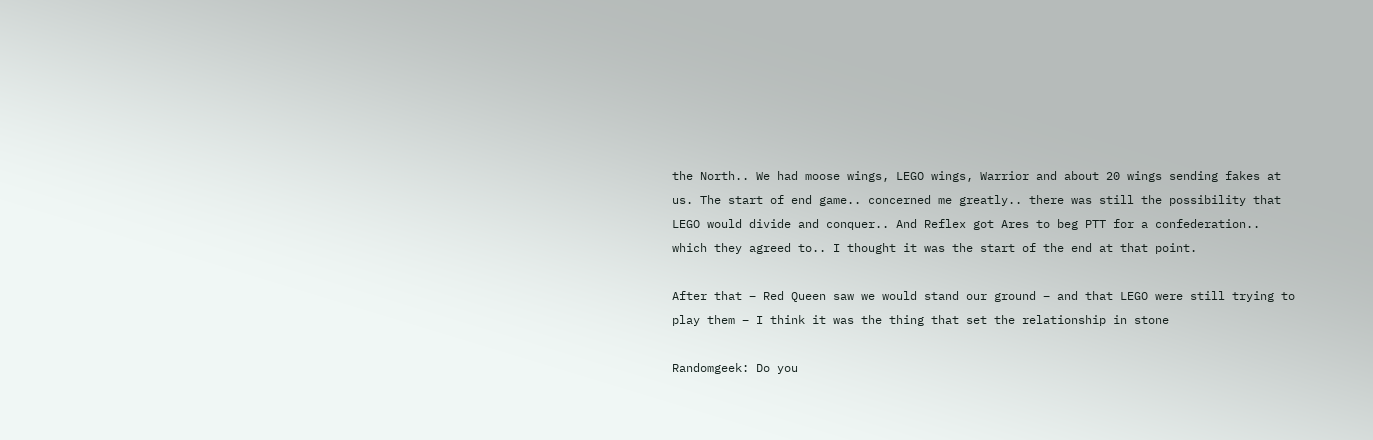the North.. We had moose wings, LEGO wings, Warrior and about 20 wings sending fakes at us. The start of end game.. concerned me greatly.. there was still the possibility that LEGO would divide and conquer.. And Reflex got Ares to beg PTT for a confederation.. which they agreed to.. I thought it was the start of the end at that point.

After that – Red Queen saw we would stand our ground – and that LEGO were still trying to play them – I think it was the thing that set the relationship in stone

Randomgeek: Do you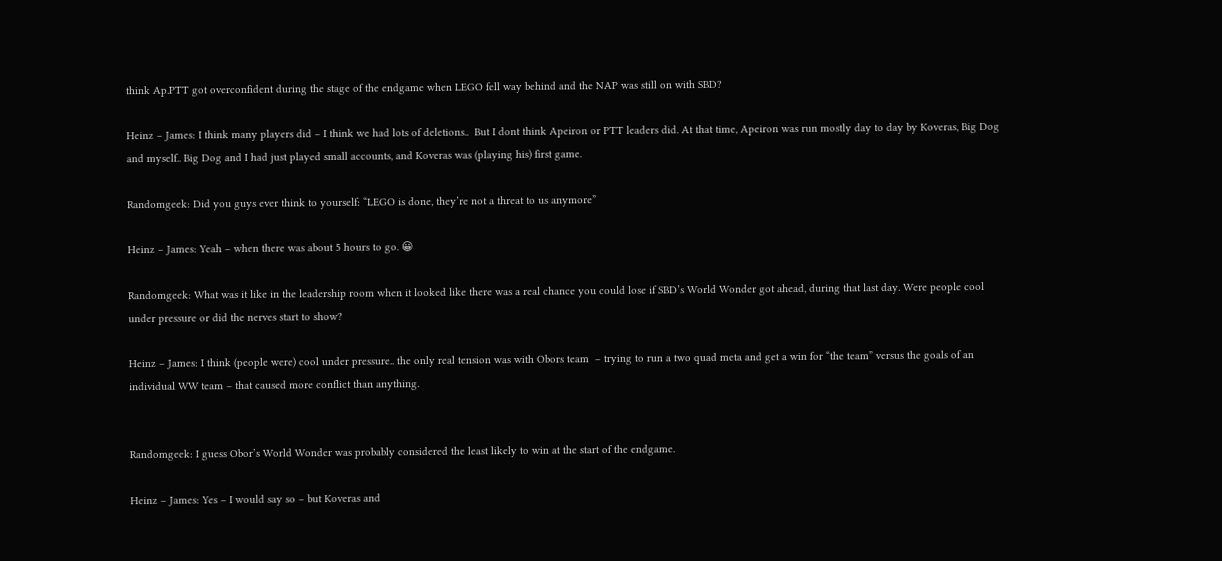think Ap.PTT got overconfident during the stage of the endgame when LEGO fell way behind and the NAP was still on with SBD?

Heinz – James: I think many players did – I think we had lots of deletions..  But I dont think Apeiron or PTT leaders did. At that time, Apeiron was run mostly day to day by Koveras, Big Dog and myself.. Big Dog and I had just played small accounts, and Koveras was (playing his) first game.

Randomgeek: Did you guys ever think to yourself: “LEGO is done, they’re not a threat to us anymore”

Heinz – James: Yeah – when there was about 5 hours to go. 😀

Randomgeek: What was it like in the leadership room when it looked like there was a real chance you could lose if SBD’s World Wonder got ahead, during that last day. Were people cool under pressure or did the nerves start to show?

Heinz – James: I think (people were) cool under pressure.. the only real tension was with Obors team  – trying to run a two quad meta and get a win for “the team” versus the goals of an individual WW team – that caused more conflict than anything.


Randomgeek: I guess Obor’s World Wonder was probably considered the least likely to win at the start of the endgame.

Heinz – James: Yes – I would say so – but Koveras and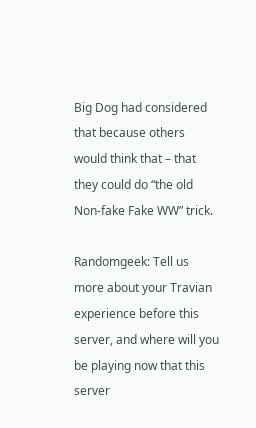Big Dog had considered that because others would think that – that they could do “the old Non-fake Fake WW” trick.

Randomgeek: Tell us more about your Travian experience before this server, and where will you be playing now that this server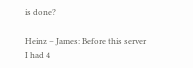is done?

Heinz – James: Before this server I had 4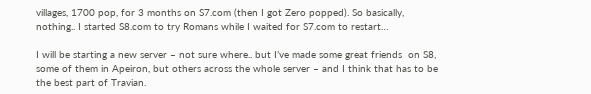villages, 1700 pop, for 3 months on S7.com (then I got Zero popped). So basically, nothing.. I started S8.com to try Romans while I waited for S7.com to restart…

I will be starting a new server – not sure where.. but I’ve made some great friends  on S8, some of them in Apeiron, but others across the whole server – and I think that has to be the best part of Travian.